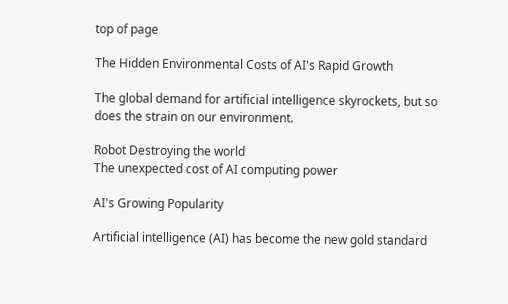top of page

The Hidden Environmental Costs of AI's Rapid Growth

The global demand for artificial intelligence skyrockets, but so does the strain on our environment.

Robot Destroying the world
The unexpected cost of AI computing power

AI's Growing Popularity

Artificial intelligence (AI) has become the new gold standard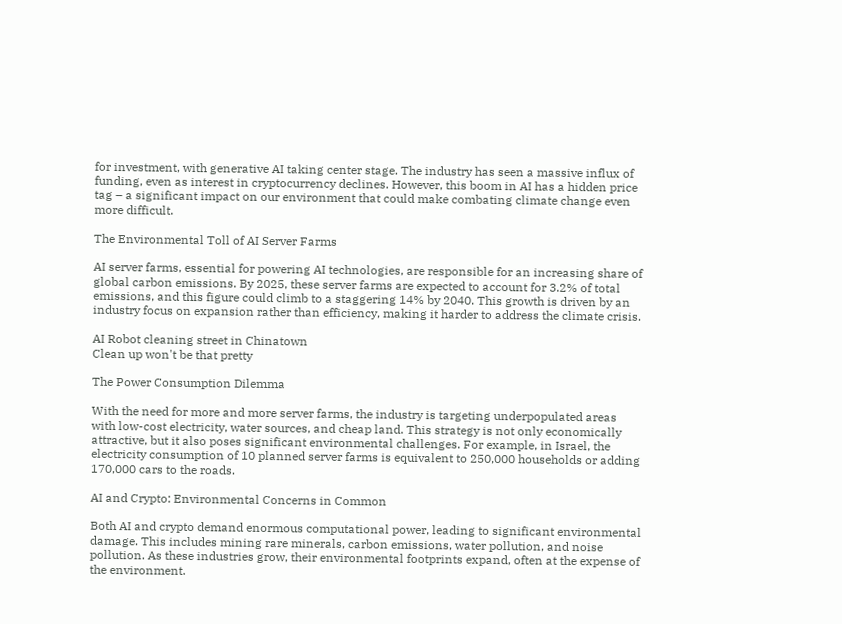for investment, with generative AI taking center stage. The industry has seen a massive influx of funding, even as interest in cryptocurrency declines. However, this boom in AI has a hidden price tag – a significant impact on our environment that could make combating climate change even more difficult.

The Environmental Toll of AI Server Farms

AI server farms, essential for powering AI technologies, are responsible for an increasing share of global carbon emissions. By 2025, these server farms are expected to account for 3.2% of total emissions, and this figure could climb to a staggering 14% by 2040. This growth is driven by an industry focus on expansion rather than efficiency, making it harder to address the climate crisis.

AI Robot cleaning street in Chinatown
Clean up won't be that pretty

The Power Consumption Dilemma

With the need for more and more server farms, the industry is targeting underpopulated areas with low-cost electricity, water sources, and cheap land. This strategy is not only economically attractive, but it also poses significant environmental challenges. For example, in Israel, the electricity consumption of 10 planned server farms is equivalent to 250,000 households or adding 170,000 cars to the roads.

AI and Crypto: Environmental Concerns in Common

Both AI and crypto demand enormous computational power, leading to significant environmental damage. This includes mining rare minerals, carbon emissions, water pollution, and noise pollution. As these industries grow, their environmental footprints expand, often at the expense of the environment.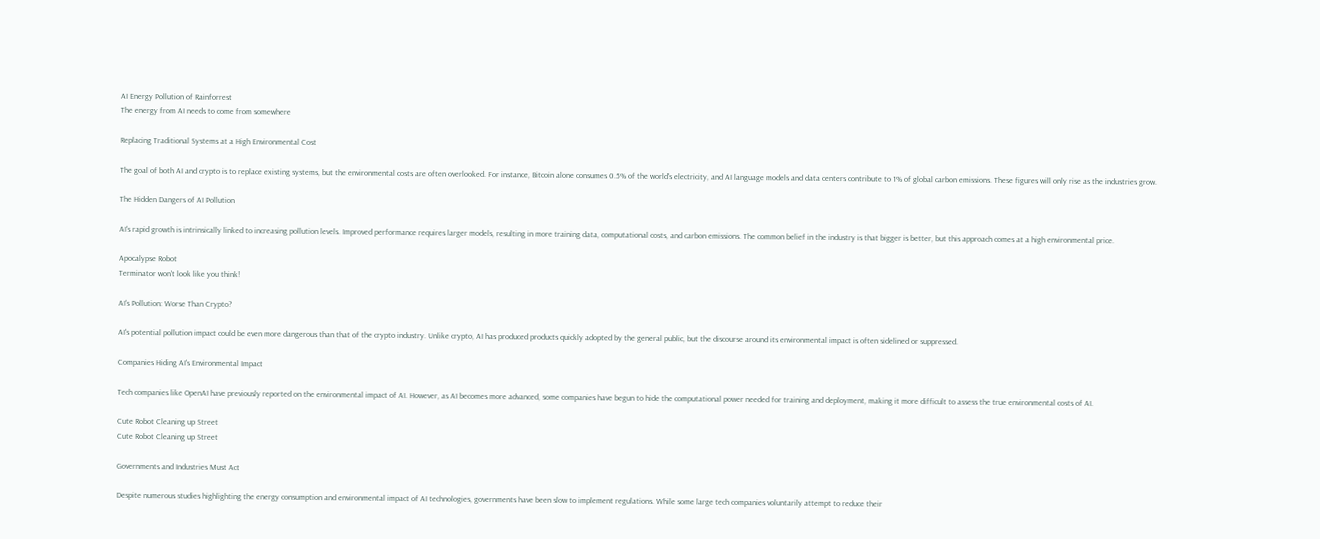AI Energy Pollution of Rainforrest
The energy from AI needs to come from somewhere

Replacing Traditional Systems at a High Environmental Cost

The goal of both AI and crypto is to replace existing systems, but the environmental costs are often overlooked. For instance, Bitcoin alone consumes 0.5% of the world's electricity, and AI language models and data centers contribute to 1% of global carbon emissions. These figures will only rise as the industries grow.

The Hidden Dangers of AI Pollution

AI's rapid growth is intrinsically linked to increasing pollution levels. Improved performance requires larger models, resulting in more training data, computational costs, and carbon emissions. The common belief in the industry is that bigger is better, but this approach comes at a high environmental price.

Apocalypse Robot
Terminator won't look like you think!

AI's Pollution: Worse Than Crypto?

AI's potential pollution impact could be even more dangerous than that of the crypto industry. Unlike crypto, AI has produced products quickly adopted by the general public, but the discourse around its environmental impact is often sidelined or suppressed.

Companies Hiding AI's Environmental Impact

Tech companies like OpenAI have previously reported on the environmental impact of AI. However, as AI becomes more advanced, some companies have begun to hide the computational power needed for training and deployment, making it more difficult to assess the true environmental costs of AI.

Cute Robot Cleaning up Street
Cute Robot Cleaning up Street

Governments and Industries Must Act

Despite numerous studies highlighting the energy consumption and environmental impact of AI technologies, governments have been slow to implement regulations. While some large tech companies voluntarily attempt to reduce their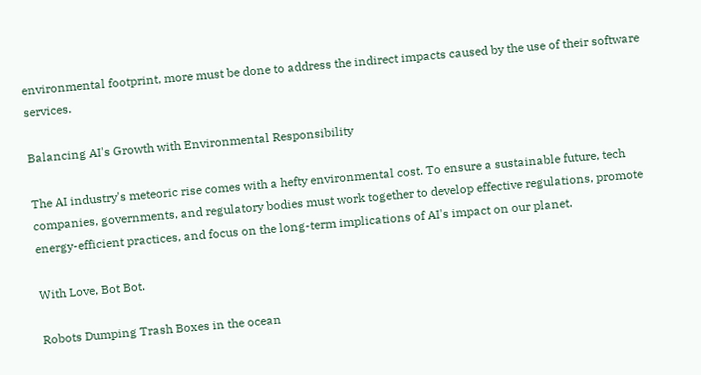environmental footprint, more must be done to address the indirect impacts caused by the use of their software services.

Balancing AI's Growth with Environmental Responsibility

The AI industry's meteoric rise comes with a hefty environmental cost. To ensure a sustainable future, tech companies, governments, and regulatory bodies must work together to develop effective regulations, promote energy-efficient practices, and focus on the long-term implications of AI's impact on our planet.

With Love, Bot Bot.

Robots Dumping Trash Boxes in the ocean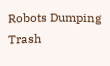Robots Dumping Trash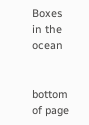Boxes in the ocean


bottom of page